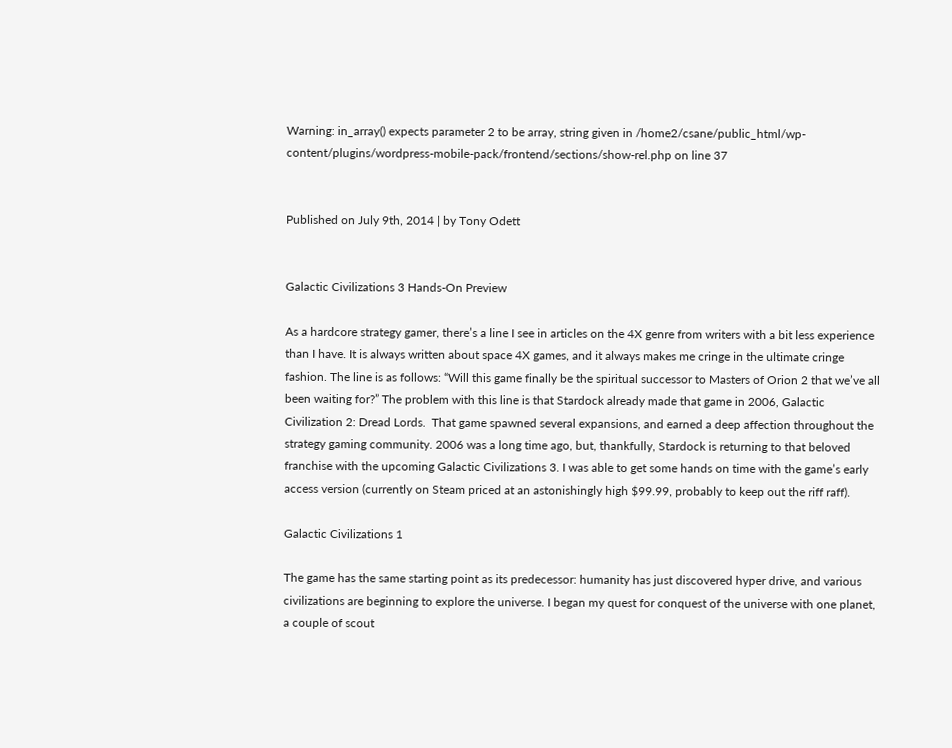Warning: in_array() expects parameter 2 to be array, string given in /home2/csane/public_html/wp-content/plugins/wordpress-mobile-pack/frontend/sections/show-rel.php on line 37


Published on July 9th, 2014 | by Tony Odett


Galactic Civilizations 3 Hands-On Preview

As a hardcore strategy gamer, there’s a line I see in articles on the 4X genre from writers with a bit less experience than I have. It is always written about space 4X games, and it always makes me cringe in the ultimate cringe fashion. The line is as follows: “Will this game finally be the spiritual successor to Masters of Orion 2 that we’ve all been waiting for?” The problem with this line is that Stardock already made that game in 2006, Galactic Civilization 2: Dread Lords.  That game spawned several expansions, and earned a deep affection throughout the strategy gaming community. 2006 was a long time ago, but, thankfully, Stardock is returning to that beloved franchise with the upcoming Galactic Civilizations 3. I was able to get some hands on time with the game’s early access version (currently on Steam priced at an astonishingly high $99.99, probably to keep out the riff raff).

Galactic Civilizations 1

The game has the same starting point as its predecessor: humanity has just discovered hyper drive, and various civilizations are beginning to explore the universe. I began my quest for conquest of the universe with one planet, a couple of scout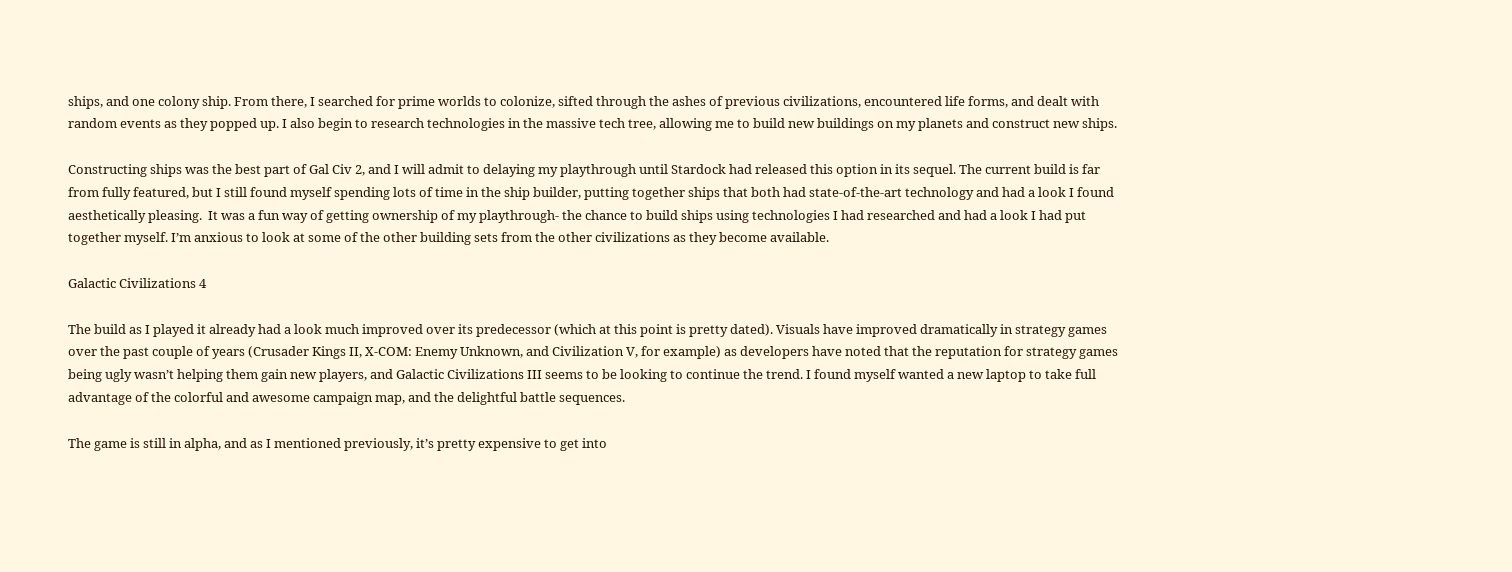ships, and one colony ship. From there, I searched for prime worlds to colonize, sifted through the ashes of previous civilizations, encountered life forms, and dealt with random events as they popped up. I also begin to research technologies in the massive tech tree, allowing me to build new buildings on my planets and construct new ships.

Constructing ships was the best part of Gal Civ 2, and I will admit to delaying my playthrough until Stardock had released this option in its sequel. The current build is far from fully featured, but I still found myself spending lots of time in the ship builder, putting together ships that both had state-of-the-art technology and had a look I found aesthetically pleasing.  It was a fun way of getting ownership of my playthrough- the chance to build ships using technologies I had researched and had a look I had put together myself. I’m anxious to look at some of the other building sets from the other civilizations as they become available.

Galactic Civilizations 4

The build as I played it already had a look much improved over its predecessor (which at this point is pretty dated). Visuals have improved dramatically in strategy games over the past couple of years (Crusader Kings II, X-COM: Enemy Unknown, and Civilization V, for example) as developers have noted that the reputation for strategy games being ugly wasn’t helping them gain new players, and Galactic Civilizations III seems to be looking to continue the trend. I found myself wanted a new laptop to take full advantage of the colorful and awesome campaign map, and the delightful battle sequences.

The game is still in alpha, and as I mentioned previously, it’s pretty expensive to get into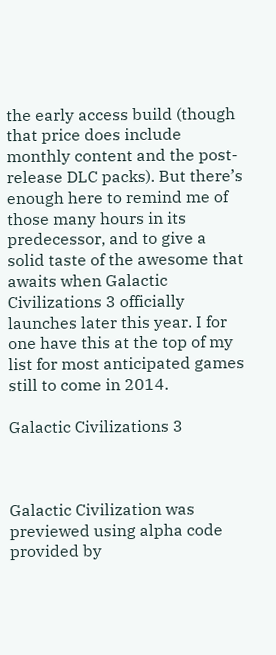the early access build (though that price does include monthly content and the post-release DLC packs). But there’s enough here to remind me of those many hours in its predecessor, and to give a solid taste of the awesome that awaits when Galactic Civilizations 3 officially launches later this year. I for one have this at the top of my list for most anticipated games still to come in 2014.

Galactic Civilizations 3



Galactic Civilization was previewed using alpha code provided by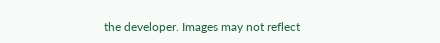the developer. Images may not reflect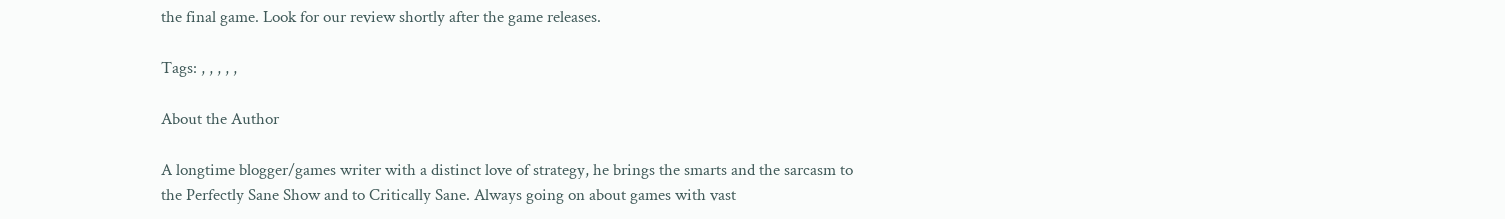the final game. Look for our review shortly after the game releases.

Tags: , , , , ,

About the Author

A longtime blogger/games writer with a distinct love of strategy, he brings the smarts and the sarcasm to the Perfectly Sane Show and to Critically Sane. Always going on about games with vast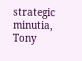strategic minutia, Tony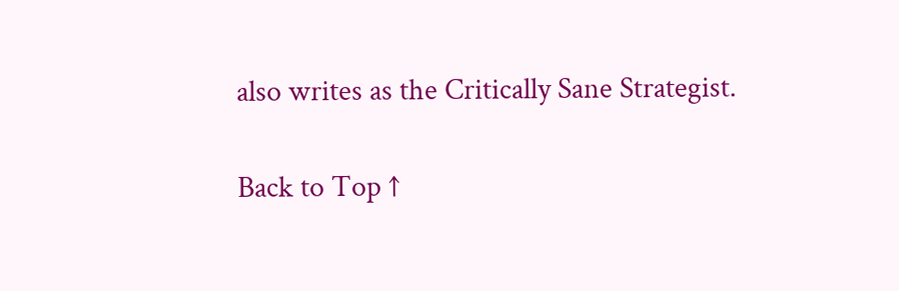also writes as the Critically Sane Strategist.

Back to Top ↑